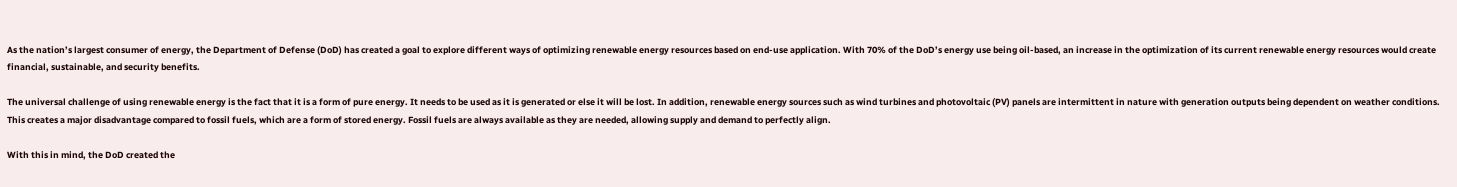As the nation’s largest consumer of energy, the Department of Defense (DoD) has created a goal to explore different ways of optimizing renewable energy resources based on end-use application. With 70% of the DoD’s energy use being oil-based, an increase in the optimization of its current renewable energy resources would create financial, sustainable, and security benefits.

The universal challenge of using renewable energy is the fact that it is a form of pure energy. It needs to be used as it is generated or else it will be lost. In addition, renewable energy sources such as wind turbines and photovoltaic (PV) panels are intermittent in nature with generation outputs being dependent on weather conditions. This creates a major disadvantage compared to fossil fuels, which are a form of stored energy. Fossil fuels are always available as they are needed, allowing supply and demand to perfectly align.

With this in mind, the DoD created the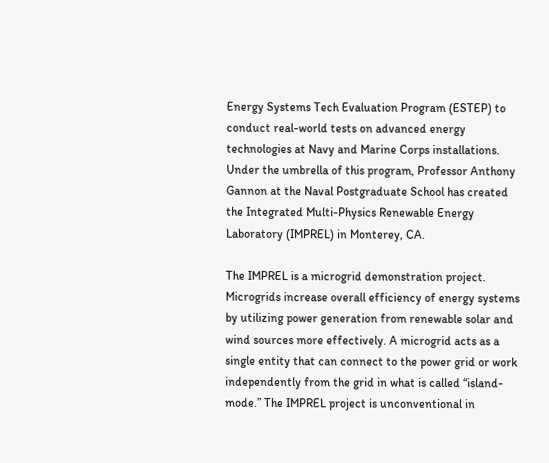Energy Systems Tech Evaluation Program (ESTEP) to conduct real-world tests on advanced energy technologies at Navy and Marine Corps installations. Under the umbrella of this program, Professor Anthony Gannon at the Naval Postgraduate School has created the Integrated Multi-Physics Renewable Energy Laboratory (IMPREL) in Monterey, CA.

The IMPREL is a microgrid demonstration project. Microgrids increase overall efficiency of energy systems by utilizing power generation from renewable solar and wind sources more effectively. A microgrid acts as a single entity that can connect to the power grid or work independently from the grid in what is called “island-mode.” The IMPREL project is unconventional in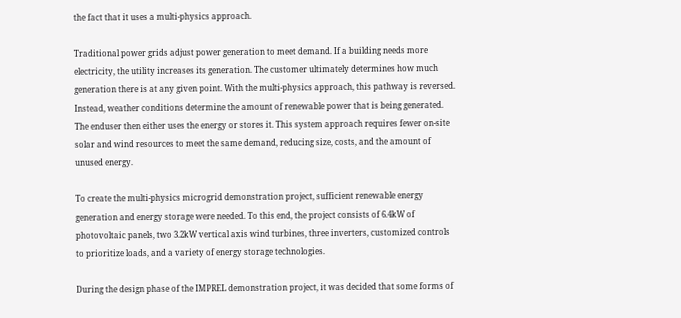the fact that it uses a multi-physics approach.

Traditional power grids adjust power generation to meet demand. If a building needs more electricity, the utility increases its generation. The customer ultimately determines how much generation there is at any given point. With the multi-physics approach, this pathway is reversed. Instead, weather conditions determine the amount of renewable power that is being generated. The enduser then either uses the energy or stores it. This system approach requires fewer on-site solar and wind resources to meet the same demand, reducing size, costs, and the amount of unused energy.

To create the multi-physics microgrid demonstration project, sufficient renewable energy generation and energy storage were needed. To this end, the project consists of 6.4kW of photovoltaic panels, two 3.2kW vertical axis wind turbines, three inverters, customized controls to prioritize loads, and a variety of energy storage technologies.

During the design phase of the IMPREL demonstration project, it was decided that some forms of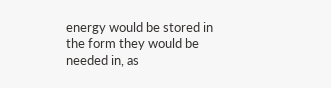energy would be stored in the form they would be needed in, as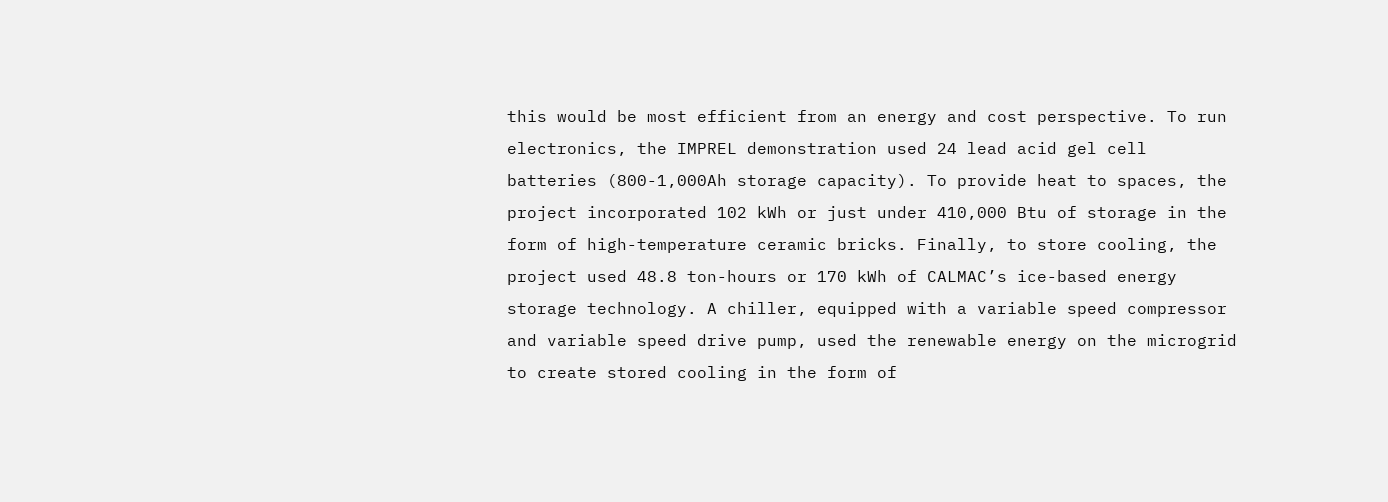this would be most efficient from an energy and cost perspective. To run electronics, the IMPREL demonstration used 24 lead acid gel cell batteries (800-1,000Ah storage capacity). To provide heat to spaces, the project incorporated 102 kWh or just under 410,000 Btu of storage in the form of high-temperature ceramic bricks. Finally, to store cooling, the project used 48.8 ton-hours or 170 kWh of CALMAC’s ice-based energy storage technology. A chiller, equipped with a variable speed compressor and variable speed drive pump, used the renewable energy on the microgrid to create stored cooling in the form of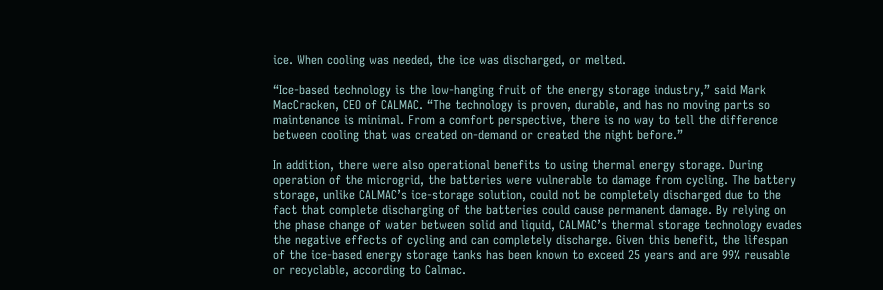ice. When cooling was needed, the ice was discharged, or melted.

“Ice-based technology is the low-hanging fruit of the energy storage industry,” said Mark MacCracken, CEO of CALMAC. “The technology is proven, durable, and has no moving parts so maintenance is minimal. From a comfort perspective, there is no way to tell the difference between cooling that was created on-demand or created the night before.”

In addition, there were also operational benefits to using thermal energy storage. During operation of the microgrid, the batteries were vulnerable to damage from cycling. The battery storage, unlike CALMAC’s ice-storage solution, could not be completely discharged due to the fact that complete discharging of the batteries could cause permanent damage. By relying on the phase change of water between solid and liquid, CALMAC’s thermal storage technology evades the negative effects of cycling and can completely discharge. Given this benefit, the lifespan of the ice-based energy storage tanks has been known to exceed 25 years and are 99% reusable or recyclable, according to Calmac.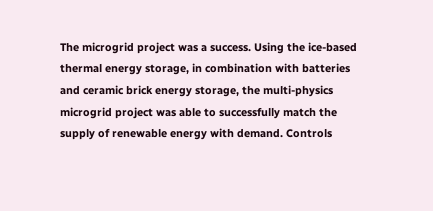The microgrid project was a success. Using the ice-based thermal energy storage, in combination with batteries and ceramic brick energy storage, the multi-physics microgrid project was able to successfully match the supply of renewable energy with demand. Controls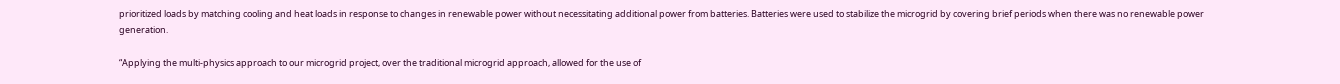prioritized loads by matching cooling and heat loads in response to changes in renewable power without necessitating additional power from batteries. Batteries were used to stabilize the microgrid by covering brief periods when there was no renewable power generation.

“Applying the multi-physics approach to our microgrid project, over the traditional microgrid approach, allowed for the use of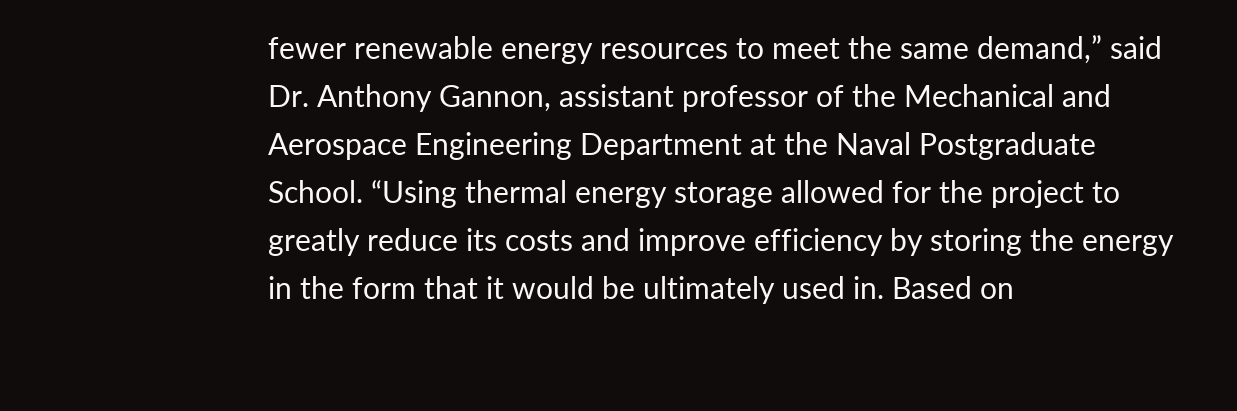fewer renewable energy resources to meet the same demand,” said Dr. Anthony Gannon, assistant professor of the Mechanical and Aerospace Engineering Department at the Naval Postgraduate School. “Using thermal energy storage allowed for the project to greatly reduce its costs and improve efficiency by storing the energy in the form that it would be ultimately used in. Based on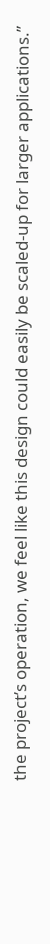the project’s operation, we feel like this design could easily be scaled-up for larger applications.”